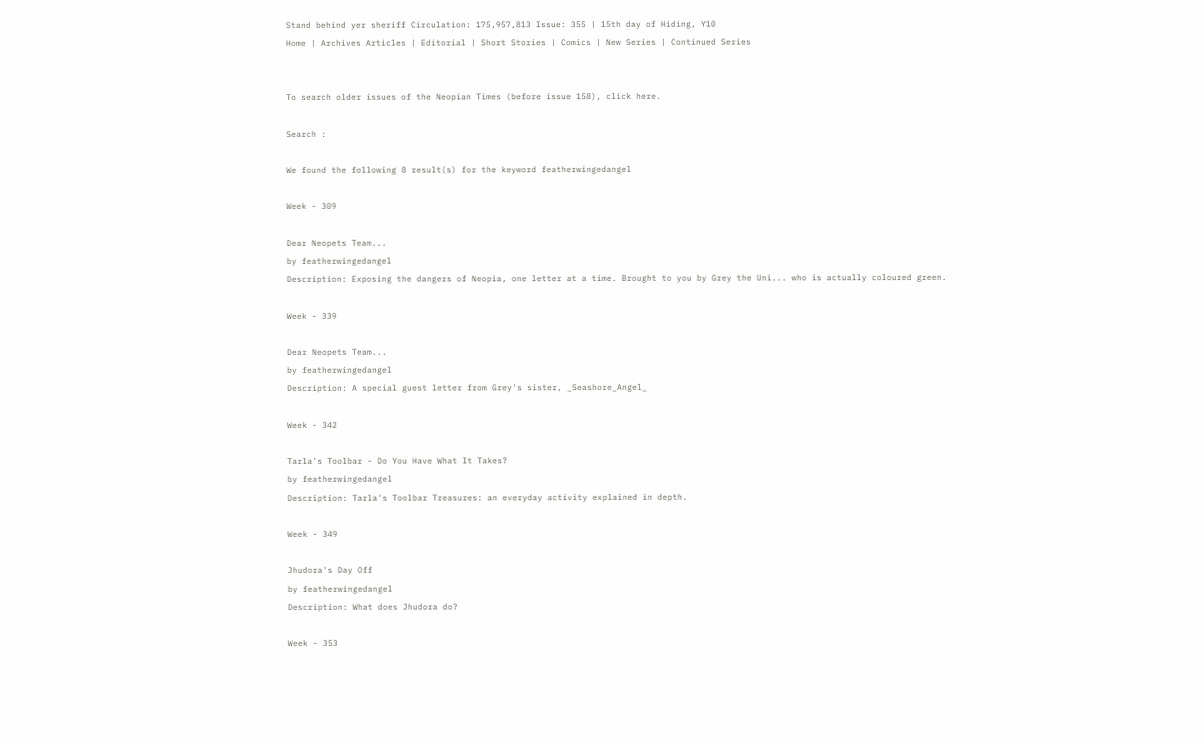Stand behind yer sheriff Circulation: 175,957,813 Issue: 355 | 15th day of Hiding, Y10
Home | Archives Articles | Editorial | Short Stories | Comics | New Series | Continued Series


To search older issues of the Neopian Times (before issue 158), click here.

Search :

We found the following 8 result(s) for the keyword featherwingedangel

Week - 309

Dear Neopets Team...
by featherwingedangel
Description: Exposing the dangers of Neopia, one letter at a time. Brought to you by Grey the Uni... who is actually coloured green.

Week - 339

Dear Neopets Team...
by featherwingedangel
Description: A special guest letter from Grey's sister, _Seashore_Angel_

Week - 342

Tarla's Toolbar - Do You Have What It Takes?
by featherwingedangel
Description: Tarla's Toolbar Treasures: an everyday activity explained in depth.

Week - 349

Jhudora's Day Off
by featherwingedangel
Description: What does Jhudora do?

Week - 353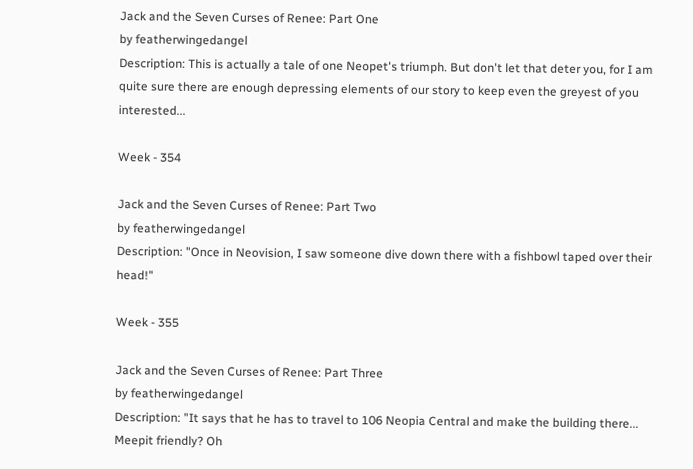Jack and the Seven Curses of Renee: Part One
by featherwingedangel
Description: This is actually a tale of one Neopet's triumph. But don't let that deter you, for I am quite sure there are enough depressing elements of our story to keep even the greyest of you interested...

Week - 354

Jack and the Seven Curses of Renee: Part Two
by featherwingedangel
Description: "Once in Neovision, I saw someone dive down there with a fishbowl taped over their head!"

Week - 355

Jack and the Seven Curses of Renee: Part Three
by featherwingedangel
Description: "It says that he has to travel to 106 Neopia Central and make the building there... Meepit friendly? Oh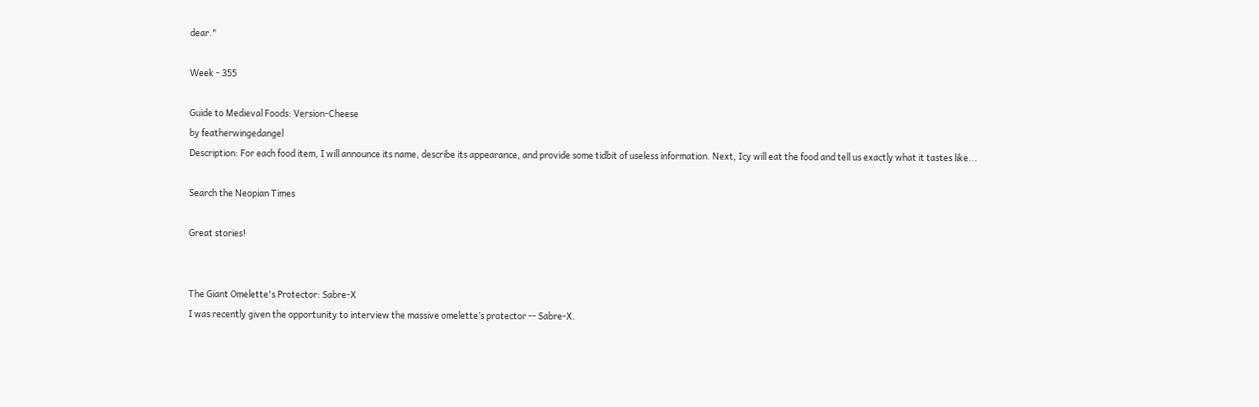dear."

Week - 355

Guide to Medieval Foods: Version-Cheese
by featherwingedangel
Description: For each food item, I will announce its name, describe its appearance, and provide some tidbit of useless information. Next, Icy will eat the food and tell us exactly what it tastes like...

Search the Neopian Times

Great stories!


The Giant Omelette's Protector: Sabre-X
I was recently given the opportunity to interview the massive omelette’s protector -- Sabre-X.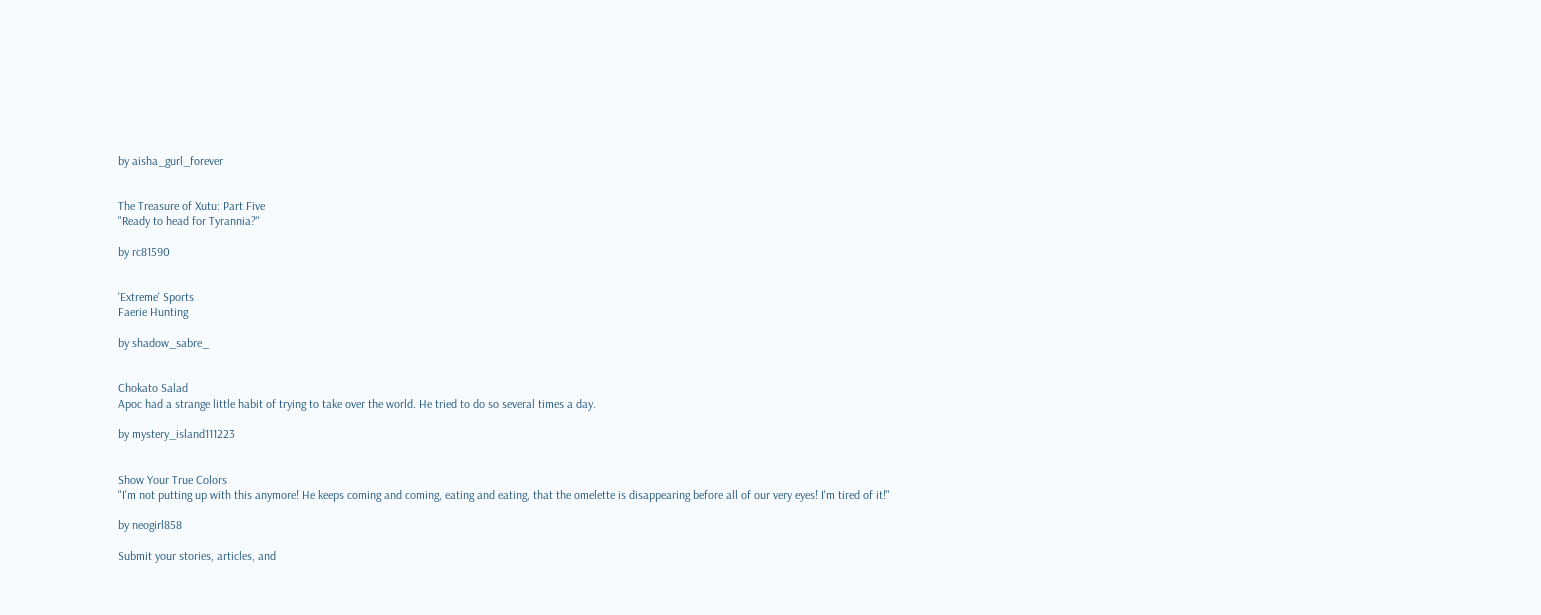by aisha_gurl_forever


The Treasure of Xutu: Part Five
"Ready to head for Tyrannia?"

by rc81590


'Extreme' Sports
Faerie Hunting

by shadow_sabre_


Chokato Salad
Apoc had a strange little habit of trying to take over the world. He tried to do so several times a day.

by mystery_island111223


Show Your True Colors
"I'm not putting up with this anymore! He keeps coming and coming, eating and eating, that the omelette is disappearing before all of our very eyes! I'm tired of it!"

by neogirl858

Submit your stories, articles, and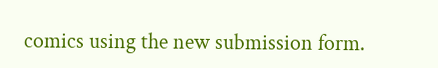comics using the new submission form.